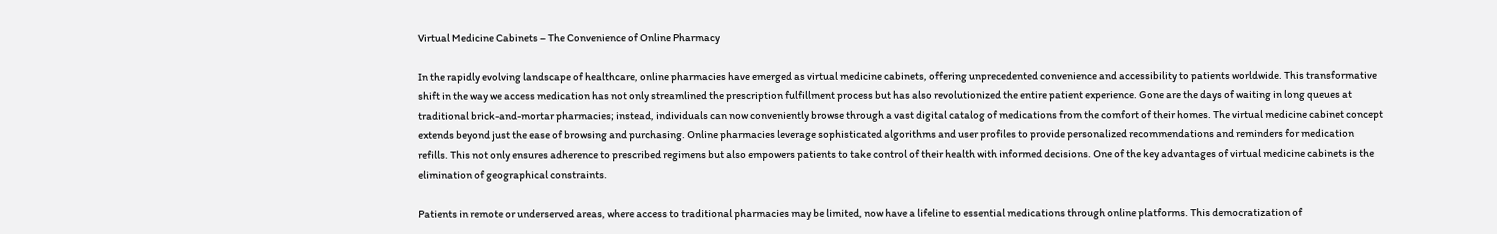Virtual Medicine Cabinets – The Convenience of Online Pharmacy

In the rapidly evolving landscape of healthcare, online pharmacies have emerged as virtual medicine cabinets, offering unprecedented convenience and accessibility to patients worldwide. This transformative shift in the way we access medication has not only streamlined the prescription fulfillment process but has also revolutionized the entire patient experience. Gone are the days of waiting in long queues at traditional brick-and-mortar pharmacies; instead, individuals can now conveniently browse through a vast digital catalog of medications from the comfort of their homes. The virtual medicine cabinet concept extends beyond just the ease of browsing and purchasing. Online pharmacies leverage sophisticated algorithms and user profiles to provide personalized recommendations and reminders for medication refills. This not only ensures adherence to prescribed regimens but also empowers patients to take control of their health with informed decisions. One of the key advantages of virtual medicine cabinets is the elimination of geographical constraints.

Patients in remote or underserved areas, where access to traditional pharmacies may be limited, now have a lifeline to essential medications through online platforms. This democratization of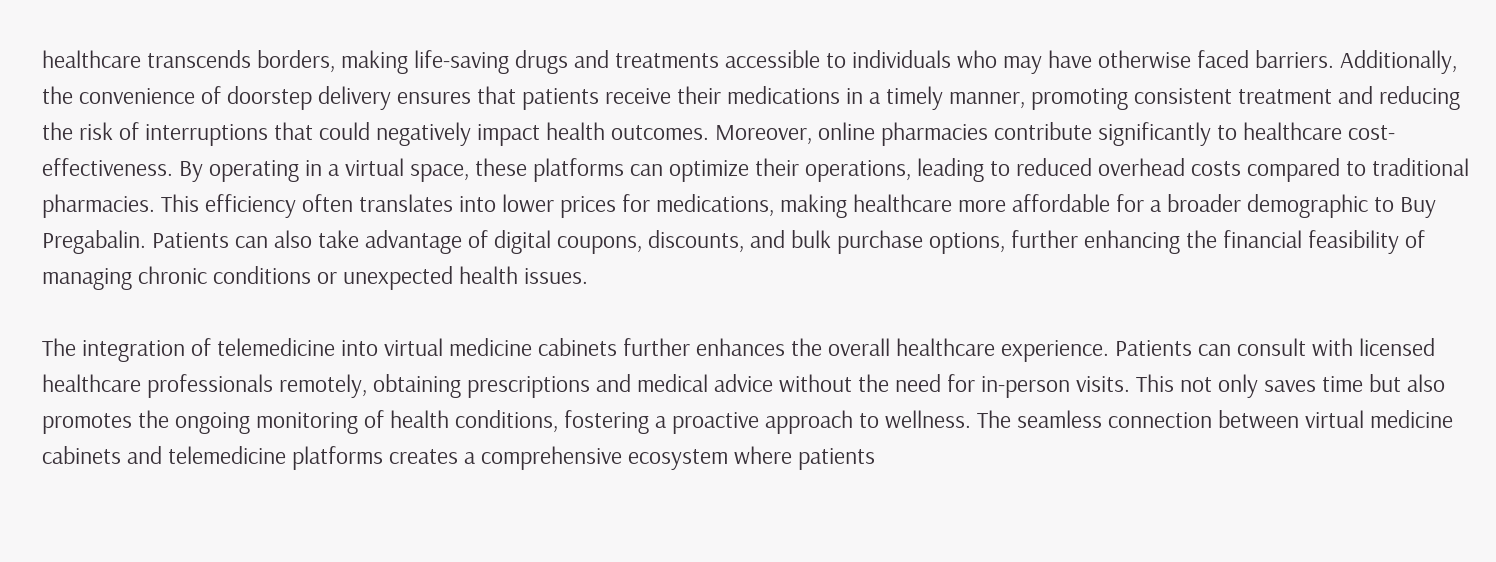healthcare transcends borders, making life-saving drugs and treatments accessible to individuals who may have otherwise faced barriers. Additionally, the convenience of doorstep delivery ensures that patients receive their medications in a timely manner, promoting consistent treatment and reducing the risk of interruptions that could negatively impact health outcomes. Moreover, online pharmacies contribute significantly to healthcare cost-effectiveness. By operating in a virtual space, these platforms can optimize their operations, leading to reduced overhead costs compared to traditional pharmacies. This efficiency often translates into lower prices for medications, making healthcare more affordable for a broader demographic to Buy Pregabalin. Patients can also take advantage of digital coupons, discounts, and bulk purchase options, further enhancing the financial feasibility of managing chronic conditions or unexpected health issues.

The integration of telemedicine into virtual medicine cabinets further enhances the overall healthcare experience. Patients can consult with licensed healthcare professionals remotely, obtaining prescriptions and medical advice without the need for in-person visits. This not only saves time but also promotes the ongoing monitoring of health conditions, fostering a proactive approach to wellness. The seamless connection between virtual medicine cabinets and telemedicine platforms creates a comprehensive ecosystem where patients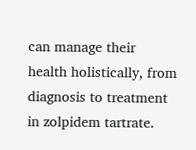can manage their health holistically, from diagnosis to treatment in zolpidem tartrate.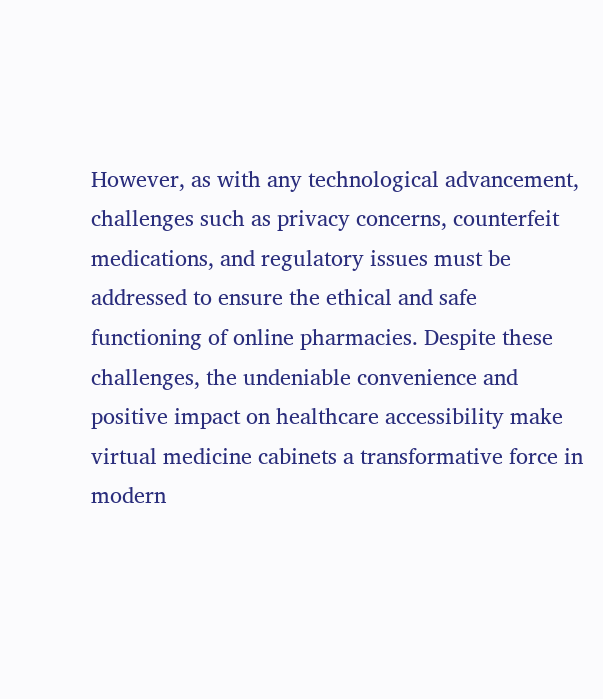However, as with any technological advancement, challenges such as privacy concerns, counterfeit medications, and regulatory issues must be addressed to ensure the ethical and safe functioning of online pharmacies. Despite these challenges, the undeniable convenience and positive impact on healthcare accessibility make virtual medicine cabinets a transformative force in modern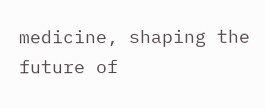medicine, shaping the future of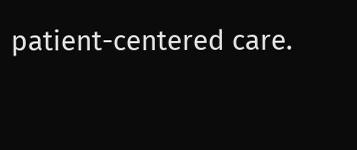patient-centered care.